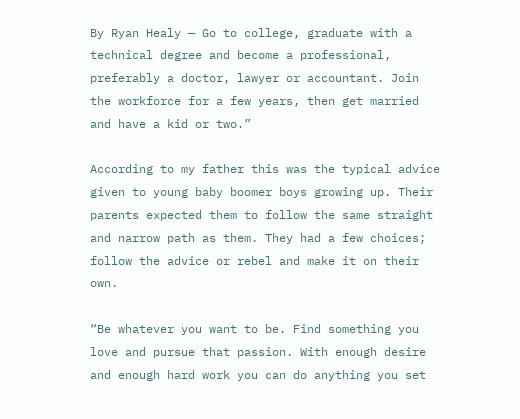By Ryan Healy — Go to college, graduate with a technical degree and become a professional, preferably a doctor, lawyer or accountant. Join the workforce for a few years, then get married and have a kid or two.”

According to my father this was the typical advice given to young baby boomer boys growing up. Their parents expected them to follow the same straight and narrow path as them. They had a few choices; follow the advice or rebel and make it on their own.

“Be whatever you want to be. Find something you love and pursue that passion. With enough desire and enough hard work you can do anything you set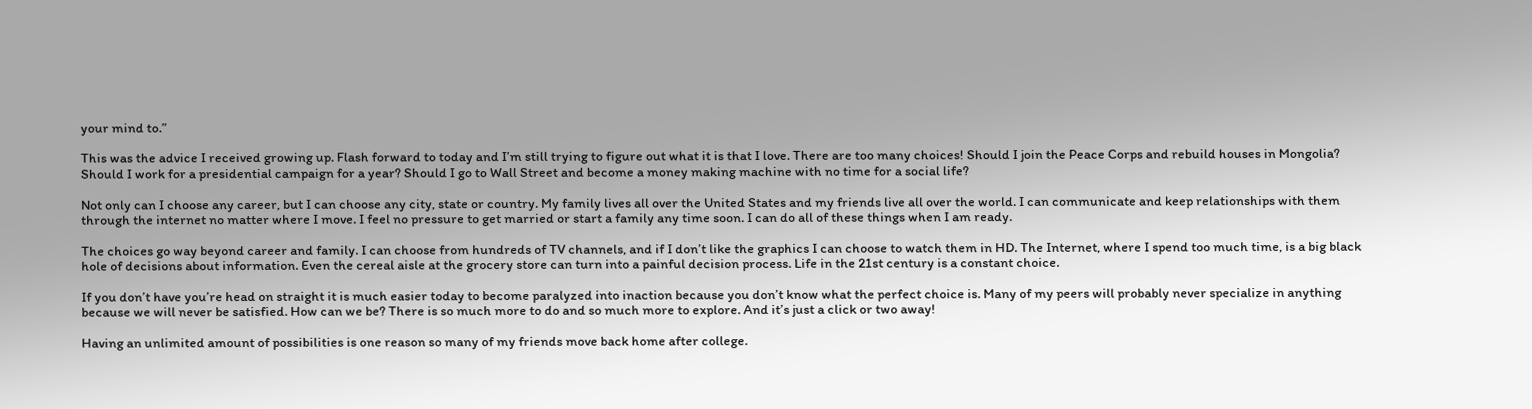your mind to.”

This was the advice I received growing up. Flash forward to today and I’m still trying to figure out what it is that I love. There are too many choices! Should I join the Peace Corps and rebuild houses in Mongolia? Should I work for a presidential campaign for a year? Should I go to Wall Street and become a money making machine with no time for a social life?

Not only can I choose any career, but I can choose any city, state or country. My family lives all over the United States and my friends live all over the world. I can communicate and keep relationships with them through the internet no matter where I move. I feel no pressure to get married or start a family any time soon. I can do all of these things when I am ready.

The choices go way beyond career and family. I can choose from hundreds of TV channels, and if I don’t like the graphics I can choose to watch them in HD. The Internet, where I spend too much time, is a big black hole of decisions about information. Even the cereal aisle at the grocery store can turn into a painful decision process. Life in the 21st century is a constant choice.

If you don’t have you’re head on straight it is much easier today to become paralyzed into inaction because you don’t know what the perfect choice is. Many of my peers will probably never specialize in anything because we will never be satisfied. How can we be? There is so much more to do and so much more to explore. And it’s just a click or two away!

Having an unlimited amount of possibilities is one reason so many of my friends move back home after college.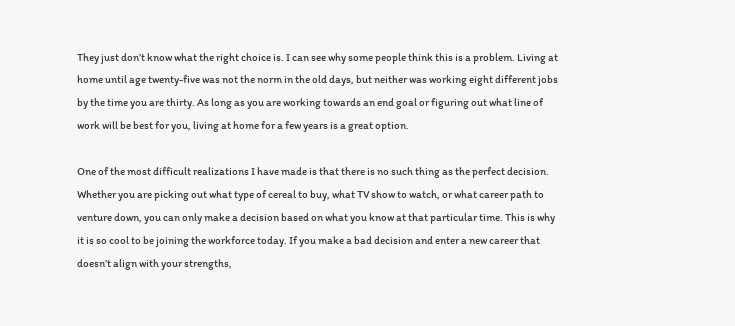They just don’t know what the right choice is. I can see why some people think this is a problem. Living at home until age twenty-five was not the norm in the old days, but neither was working eight different jobs by the time you are thirty. As long as you are working towards an end goal or figuring out what line of work will be best for you, living at home for a few years is a great option.

One of the most difficult realizations I have made is that there is no such thing as the perfect decision. Whether you are picking out what type of cereal to buy, what TV show to watch, or what career path to venture down, you can only make a decision based on what you know at that particular time. This is why it is so cool to be joining the workforce today. If you make a bad decision and enter a new career that doesn’t align with your strengths,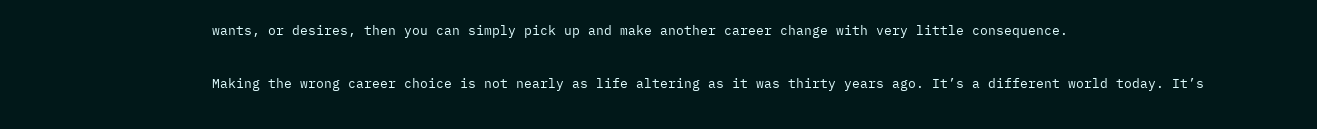wants, or desires, then you can simply pick up and make another career change with very little consequence.

Making the wrong career choice is not nearly as life altering as it was thirty years ago. It’s a different world today. It’s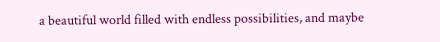a beautiful world filled with endless possibilities, and maybe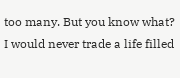too many. But you know what? I would never trade a life filled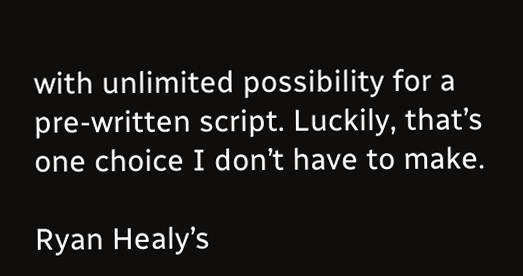with unlimited possibility for a pre-written script. Luckily, that’s one choice I don’t have to make.

Ryan Healy’s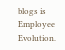blogs is Employee Evolution.